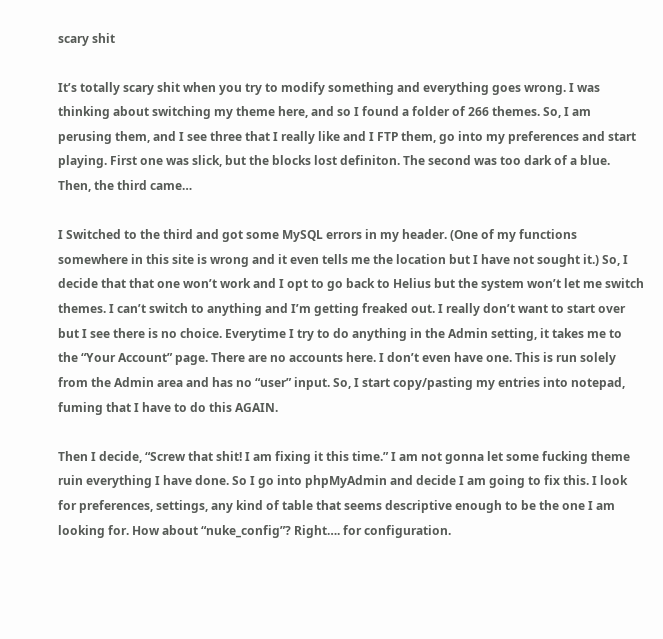scary shit

It’s totally scary shit when you try to modify something and everything goes wrong. I was thinking about switching my theme here, and so I found a folder of 266 themes. So, I am perusing them, and I see three that I really like and I FTP them, go into my preferences and start playing. First one was slick, but the blocks lost definiton. The second was too dark of a blue. Then, the third came…

I Switched to the third and got some MySQL errors in my header. (One of my functions somewhere in this site is wrong and it even tells me the location but I have not sought it.) So, I decide that that one won’t work and I opt to go back to Helius but the system won’t let me switch themes. I can’t switch to anything and I’m getting freaked out. I really don’t want to start over but I see there is no choice. Everytime I try to do anything in the Admin setting, it takes me to the “Your Account” page. There are no accounts here. I don’t even have one. This is run solely from the Admin area and has no “user” input. So, I start copy/pasting my entries into notepad, fuming that I have to do this AGAIN.

Then I decide, “Screw that shit! I am fixing it this time.” I am not gonna let some fucking theme ruin everything I have done. So I go into phpMyAdmin and decide I am going to fix this. I look for preferences, settings, any kind of table that seems descriptive enough to be the one I am looking for. How about “nuke_config”? Right…. for configuration.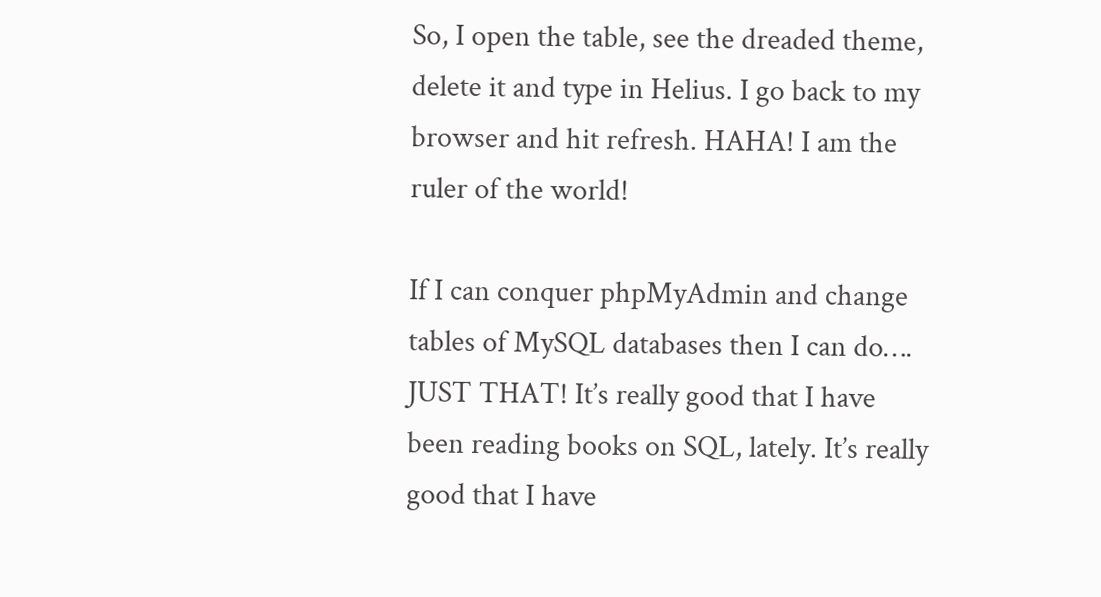So, I open the table, see the dreaded theme, delete it and type in Helius. I go back to my browser and hit refresh. HAHA! I am the ruler of the world!

If I can conquer phpMyAdmin and change tables of MySQL databases then I can do…. JUST THAT! It’s really good that I have been reading books on SQL, lately. It’s really good that I have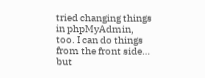tried changing things in phpMyAdmin, too. I can do things from the front side… but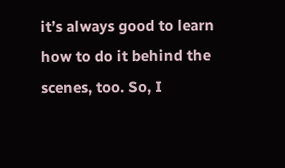it’s always good to learn how to do it behind the scenes, too. So, I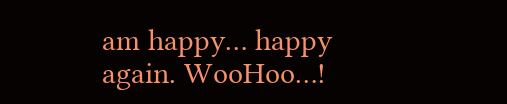am happy… happy again. WooHoo…!